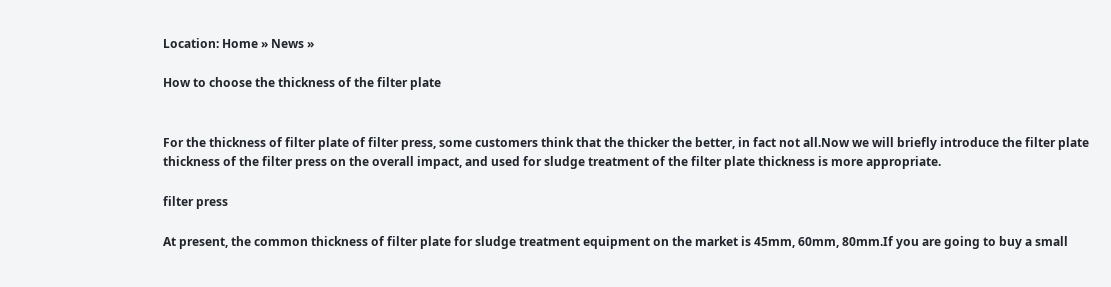Location: Home » News »

How to choose the thickness of the filter plate


For the thickness of filter plate of filter press, some customers think that the thicker the better, in fact not all.Now we will briefly introduce the filter plate thickness of the filter press on the overall impact, and used for sludge treatment of the filter plate thickness is more appropriate.

filter press

At present, the common thickness of filter plate for sludge treatment equipment on the market is 45mm, 60mm, 80mm.If you are going to buy a small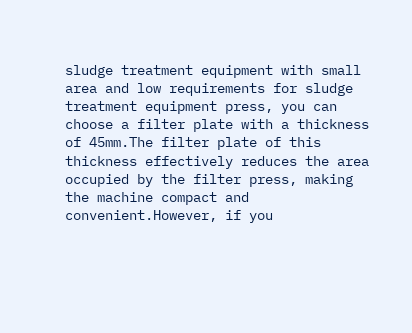sludge treatment equipment with small area and low requirements for sludge treatment equipment press, you can choose a filter plate with a thickness of 45mm.The filter plate of this thickness effectively reduces the area occupied by the filter press, making the machine compact and convenient.However, if you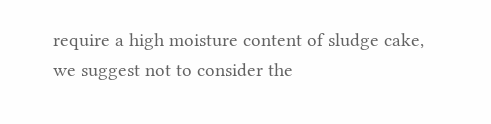require a high moisture content of sludge cake, we suggest not to consider the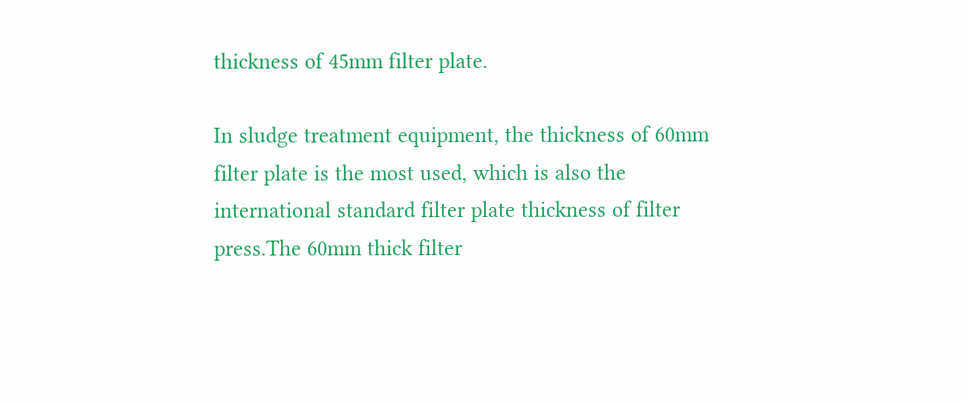thickness of 45mm filter plate.

In sludge treatment equipment, the thickness of 60mm filter plate is the most used, which is also the international standard filter plate thickness of filter press.The 60mm thick filter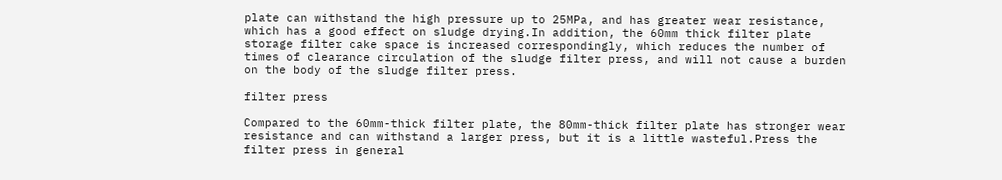plate can withstand the high pressure up to 25MPa, and has greater wear resistance, which has a good effect on sludge drying.In addition, the 60mm thick filter plate storage filter cake space is increased correspondingly, which reduces the number of times of clearance circulation of the sludge filter press, and will not cause a burden on the body of the sludge filter press.

filter press

Compared to the 60mm-thick filter plate, the 80mm-thick filter plate has stronger wear resistance and can withstand a larger press, but it is a little wasteful.Press the filter press in general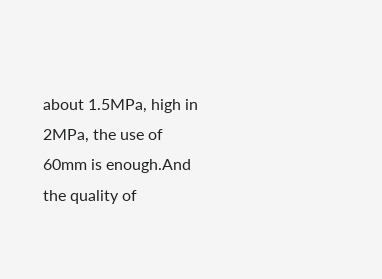about 1.5MPa, high in 2MPa, the use of 60mm is enough.And the quality of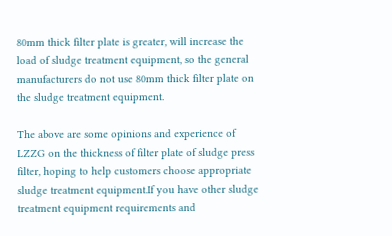80mm thick filter plate is greater, will increase the load of sludge treatment equipment, so the general manufacturers do not use 80mm thick filter plate on the sludge treatment equipment.

The above are some opinions and experience of LZZG on the thickness of filter plate of sludge press filter, hoping to help customers choose appropriate sludge treatment equipment.If you have other sludge treatment equipment requirements and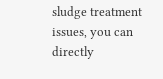sludge treatment issues, you can directly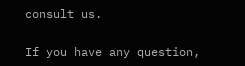consult us.

If you have any question,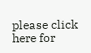please click here for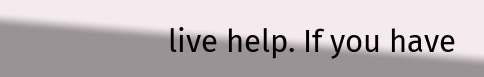live help. If you have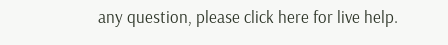any question, please click here for live help.